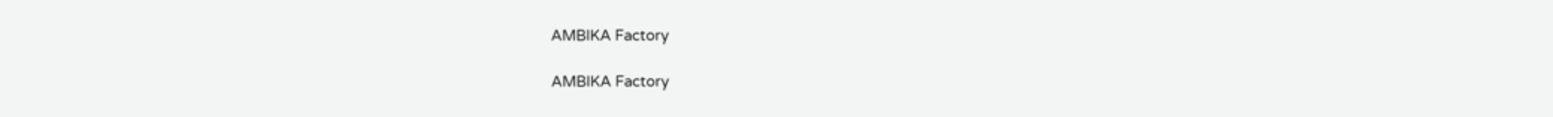AMBIKA Factory

AMBIKA Factory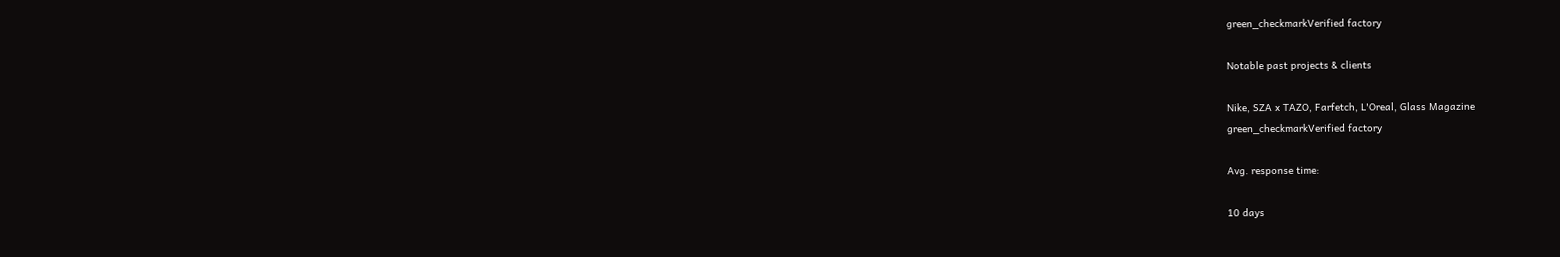green_checkmarkVerified factory

Notable past projects & clients

Nike, SZA x TAZO, Farfetch, L'Oreal, Glass Magazine
green_checkmarkVerified factory

Avg. response time:

10 days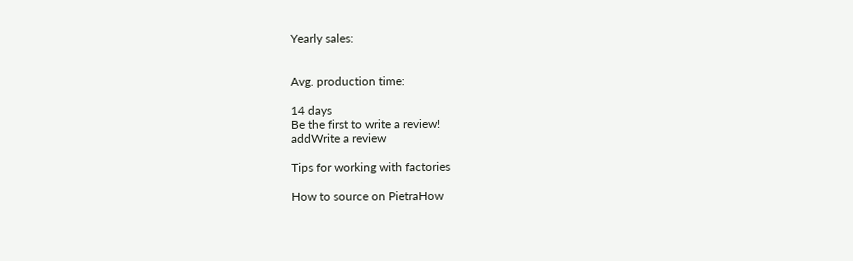Yearly sales:


Avg. production time:

14 days
Be the first to write a review!
addWrite a review

Tips for working with factories

How to source on PietraHow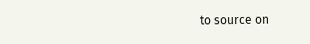to source on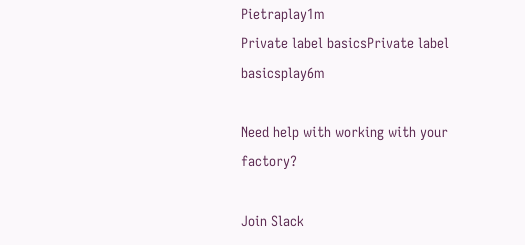Pietraplay1m
Private label basicsPrivate label basicsplay6m

Need help with working with your factory?

Join Slack